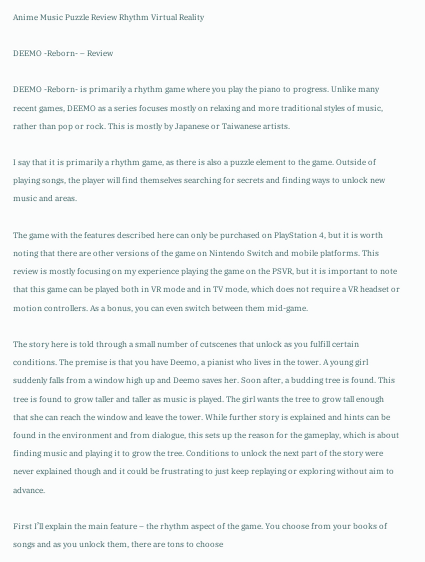Anime Music Puzzle Review Rhythm Virtual Reality

DEEMO -Reborn- – Review

DEEMO -Reborn- is primarily a rhythm game where you play the piano to progress. Unlike many recent games, DEEMO as a series focuses mostly on relaxing and more traditional styles of music, rather than pop or rock. This is mostly by Japanese or Taiwanese artists.

I say that it is primarily a rhythm game, as there is also a puzzle element to the game. Outside of playing songs, the player will find themselves searching for secrets and finding ways to unlock new music and areas.

The game with the features described here can only be purchased on PlayStation 4, but it is worth noting that there are other versions of the game on Nintendo Switch and mobile platforms. This review is mostly focusing on my experience playing the game on the PSVR, but it is important to note that this game can be played both in VR mode and in TV mode, which does not require a VR headset or motion controllers. As a bonus, you can even switch between them mid-game.

The story here is told through a small number of cutscenes that unlock as you fulfill certain conditions. The premise is that you have Deemo, a pianist who lives in the tower. A young girl suddenly falls from a window high up and Deemo saves her. Soon after, a budding tree is found. This tree is found to grow taller and taller as music is played. The girl wants the tree to grow tall enough that she can reach the window and leave the tower. While further story is explained and hints can be found in the environment and from dialogue, this sets up the reason for the gameplay, which is about finding music and playing it to grow the tree. Conditions to unlock the next part of the story were never explained though and it could be frustrating to just keep replaying or exploring without aim to advance.

First I’ll explain the main feature – the rhythm aspect of the game. You choose from your books of songs and as you unlock them, there are tons to choose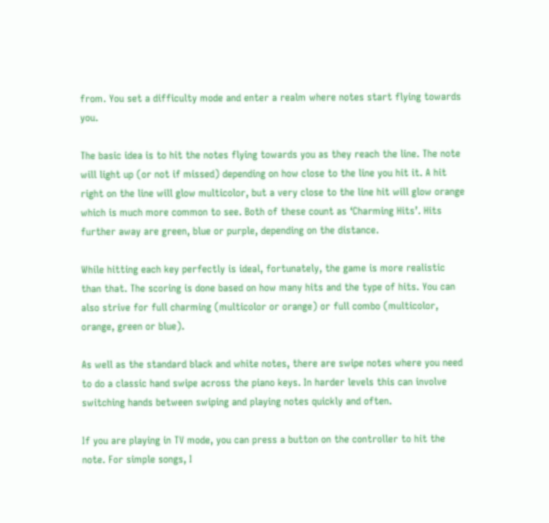from. You set a difficulty mode and enter a realm where notes start flying towards you.

The basic idea is to hit the notes flying towards you as they reach the line. The note will light up (or not if missed) depending on how close to the line you hit it. A hit right on the line will glow multicolor, but a very close to the line hit will glow orange which is much more common to see. Both of these count as ‘Charming Hits’. Hits further away are green, blue or purple, depending on the distance.

While hitting each key perfectly is ideal, fortunately, the game is more realistic than that. The scoring is done based on how many hits and the type of hits. You can also strive for full charming (multicolor or orange) or full combo (multicolor, orange, green or blue).

As well as the standard black and white notes, there are swipe notes where you need to do a classic hand swipe across the piano keys. In harder levels this can involve switching hands between swiping and playing notes quickly and often.

If you are playing in TV mode, you can press a button on the controller to hit the note. For simple songs, I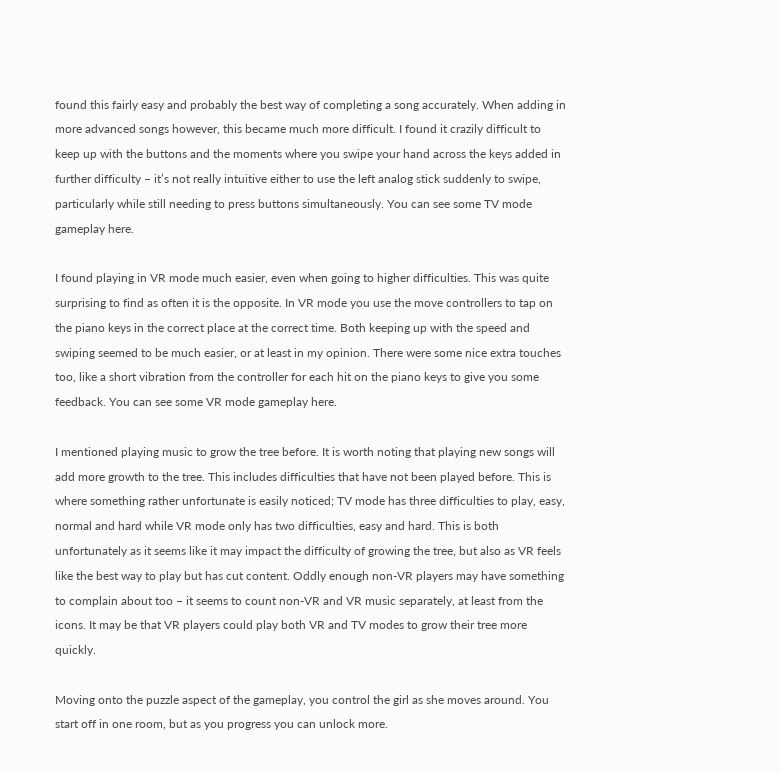found this fairly easy and probably the best way of completing a song accurately. When adding in more advanced songs however, this became much more difficult. I found it crazily difficult to keep up with the buttons and the moments where you swipe your hand across the keys added in further difficulty – it’s not really intuitive either to use the left analog stick suddenly to swipe, particularly while still needing to press buttons simultaneously. You can see some TV mode gameplay here.

I found playing in VR mode much easier, even when going to higher difficulties. This was quite surprising to find as often it is the opposite. In VR mode you use the move controllers to tap on the piano keys in the correct place at the correct time. Both keeping up with the speed and swiping seemed to be much easier, or at least in my opinion. There were some nice extra touches too, like a short vibration from the controller for each hit on the piano keys to give you some feedback. You can see some VR mode gameplay here.

I mentioned playing music to grow the tree before. It is worth noting that playing new songs will add more growth to the tree. This includes difficulties that have not been played before. This is where something rather unfortunate is easily noticed; TV mode has three difficulties to play, easy, normal and hard while VR mode only has two difficulties, easy and hard. This is both unfortunately as it seems like it may impact the difficulty of growing the tree, but also as VR feels like the best way to play but has cut content. Oddly enough non-VR players may have something to complain about too – it seems to count non-VR and VR music separately, at least from the icons. It may be that VR players could play both VR and TV modes to grow their tree more quickly.

Moving onto the puzzle aspect of the gameplay, you control the girl as she moves around. You start off in one room, but as you progress you can unlock more.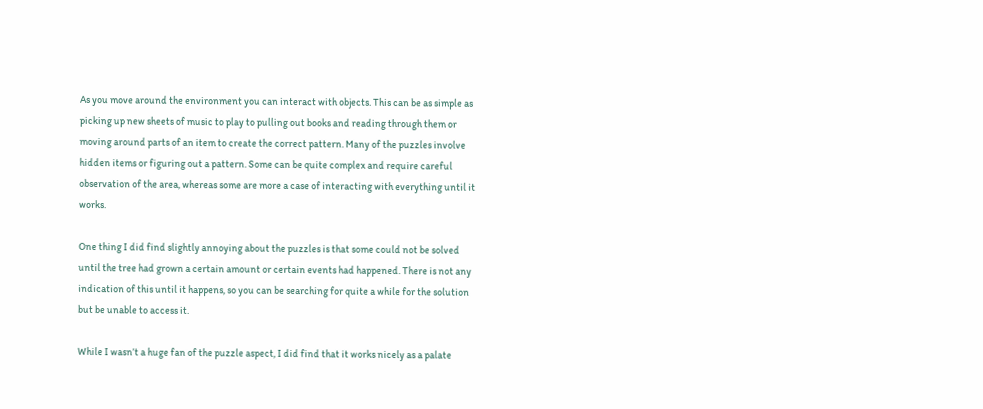As you move around the environment you can interact with objects. This can be as simple as picking up new sheets of music to play to pulling out books and reading through them or moving around parts of an item to create the correct pattern. Many of the puzzles involve hidden items or figuring out a pattern. Some can be quite complex and require careful observation of the area, whereas some are more a case of interacting with everything until it works.

One thing I did find slightly annoying about the puzzles is that some could not be solved until the tree had grown a certain amount or certain events had happened. There is not any indication of this until it happens, so you can be searching for quite a while for the solution but be unable to access it.

While I wasn’t a huge fan of the puzzle aspect, I did find that it works nicely as a palate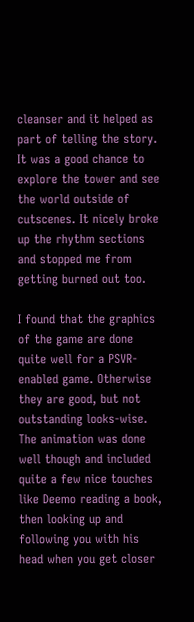cleanser and it helped as part of telling the story. It was a good chance to explore the tower and see the world outside of cutscenes. It nicely broke up the rhythm sections and stopped me from getting burned out too.

I found that the graphics of the game are done quite well for a PSVR-enabled game. Otherwise they are good, but not outstanding looks-wise. The animation was done well though and included quite a few nice touches like Deemo reading a book, then looking up and following you with his head when you get closer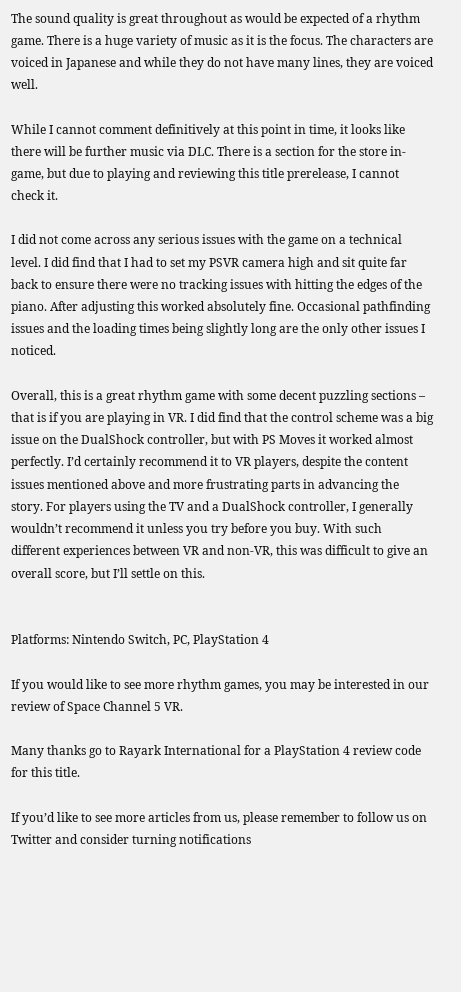The sound quality is great throughout as would be expected of a rhythm game. There is a huge variety of music as it is the focus. The characters are voiced in Japanese and while they do not have many lines, they are voiced well.

While I cannot comment definitively at this point in time, it looks like there will be further music via DLC. There is a section for the store in-game, but due to playing and reviewing this title prerelease, I cannot check it.

I did not come across any serious issues with the game on a technical level. I did find that I had to set my PSVR camera high and sit quite far back to ensure there were no tracking issues with hitting the edges of the piano. After adjusting this worked absolutely fine. Occasional pathfinding issues and the loading times being slightly long are the only other issues I noticed.

Overall, this is a great rhythm game with some decent puzzling sections – that is if you are playing in VR. I did find that the control scheme was a big issue on the DualShock controller, but with PS Moves it worked almost perfectly. I’d certainly recommend it to VR players, despite the content issues mentioned above and more frustrating parts in advancing the story. For players using the TV and a DualShock controller, I generally wouldn’t recommend it unless you try before you buy. With such different experiences between VR and non-VR, this was difficult to give an overall score, but I’ll settle on this.


Platforms: Nintendo Switch, PC, PlayStation 4

If you would like to see more rhythm games, you may be interested in our review of Space Channel 5 VR.

Many thanks go to Rayark International for a PlayStation 4 review code for this title.

If you’d like to see more articles from us, please remember to follow us on Twitter and consider turning notifications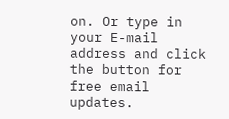on. Or type in your E-mail address and click the button for free email updates.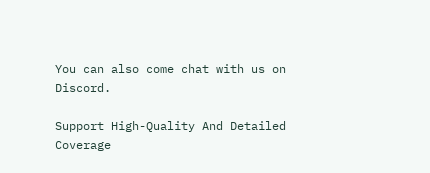You can also come chat with us on Discord.

Support High-Quality And Detailed Coverage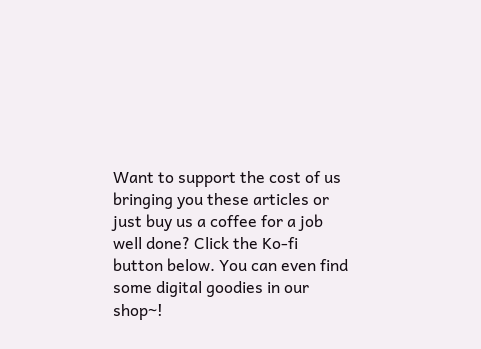Want to support the cost of us bringing you these articles or just buy us a coffee for a job well done? Click the Ko-fi button below. You can even find some digital goodies in our shop~!